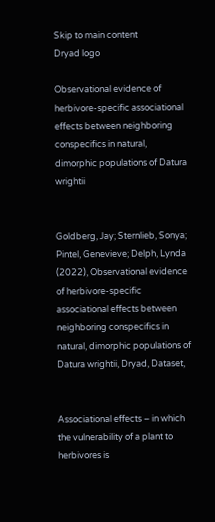Skip to main content
Dryad logo

Observational evidence of herbivore-specific associational effects between neighboring conspecifics in natural, dimorphic populations of Datura wrightii


Goldberg, Jay; Sternlieb, Sonya; Pintel, Genevieve; Delph, Lynda (2022), Observational evidence of herbivore-specific associational effects between neighboring conspecifics in natural, dimorphic populations of Datura wrightii, Dryad, Dataset,


Associational effects – in which the vulnerability of a plant to herbivores is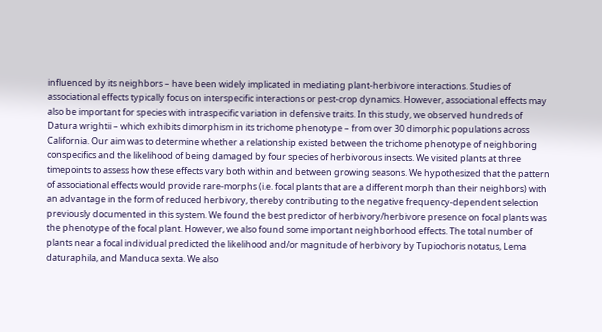influenced by its neighbors – have been widely implicated in mediating plant-herbivore interactions. Studies of associational effects typically focus on interspecific interactions or pest-crop dynamics. However, associational effects may also be important for species with intraspecific variation in defensive traits. In this study, we observed hundreds of Datura wrightii – which exhibits dimorphism in its trichome phenotype – from over 30 dimorphic populations across California. Our aim was to determine whether a relationship existed between the trichome phenotype of neighboring conspecifics and the likelihood of being damaged by four species of herbivorous insects. We visited plants at three timepoints to assess how these effects vary both within and between growing seasons. We hypothesized that the pattern of associational effects would provide rare-morphs (i.e. focal plants that are a different morph than their neighbors) with an advantage in the form of reduced herbivory, thereby contributing to the negative frequency-dependent selection previously documented in this system. We found the best predictor of herbivory/herbivore presence on focal plants was the phenotype of the focal plant. However, we also found some important neighborhood effects. The total number of plants near a focal individual predicted the likelihood and/or magnitude of herbivory by Tupiochoris notatus, Lema daturaphila, and Manduca sexta. We also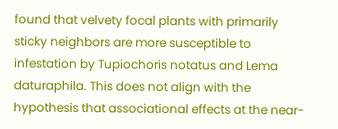found that velvety focal plants with primarily sticky neighbors are more susceptible to infestation by Tupiochoris notatus and Lema daturaphila. This does not align with the hypothesis that associational effects at the near-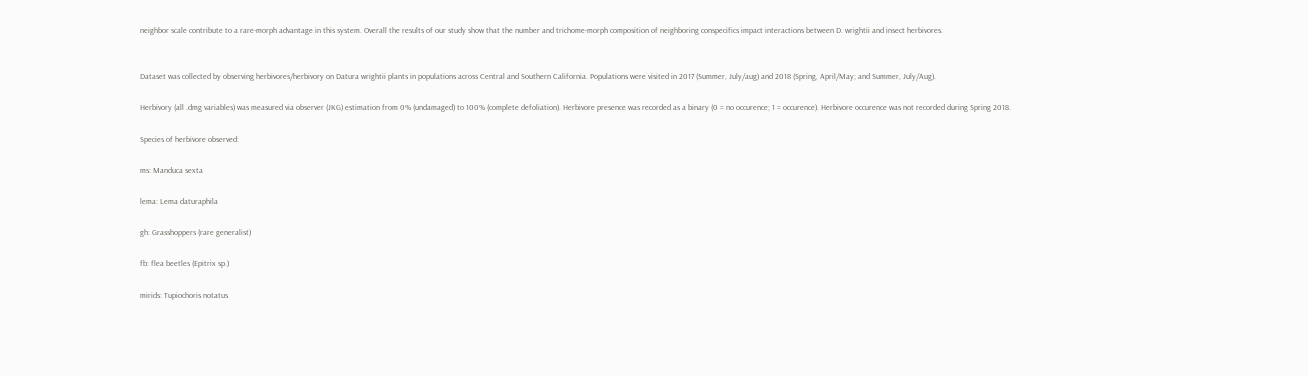neighbor scale contribute to a rare-morph advantage in this system. Overall the results of our study show that the number and trichome-morph composition of neighboring conspecifics impact interactions between D. wrightii and insect herbivores.


Dataset was collected by observing herbivores/herbivory on Datura wrightii plants in populations across Central and Southern California. Populations were visited in 2017 (Summer, July/aug) and 2018 (Spring, April/May; and Summer, July/Aug).

Herbivory (all .dmg variables) was measured via observer (JKG) estimation from 0% (undamaged) to 100% (complete defoliation). Herbivore presence was recorded as a binary (0 = no occurence; 1 = occurence). Herbivore occurence was not recorded during Spring 2018.

Species of herbivore observed:

ms: Manduca sexta

lema: Lema daturaphila

gh: Grasshoppers (rare generalist)

fb: flea beetles (Epitrix sp.)

mirids: Tupiochoris notatus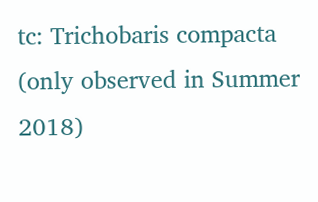tc: Trichobaris compacta (only observed in Summer 2018)